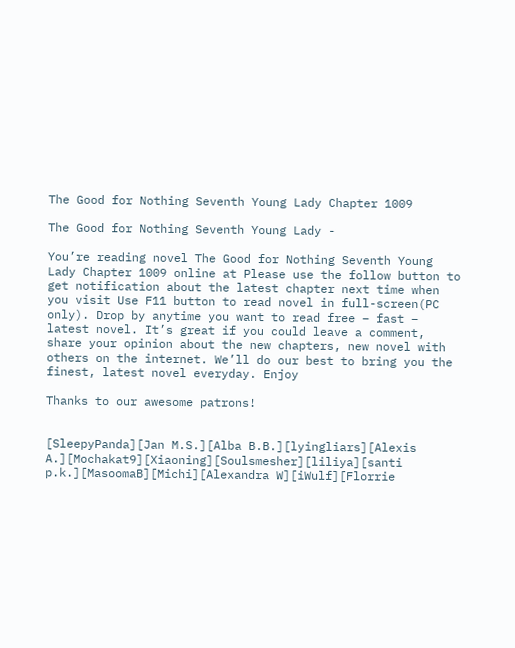The Good for Nothing Seventh Young Lady Chapter 1009

The Good for Nothing Seventh Young Lady -

You’re reading novel The Good for Nothing Seventh Young Lady Chapter 1009 online at Please use the follow button to get notification about the latest chapter next time when you visit Use F11 button to read novel in full-screen(PC only). Drop by anytime you want to read free – fast – latest novel. It’s great if you could leave a comment, share your opinion about the new chapters, new novel with others on the internet. We’ll do our best to bring you the finest, latest novel everyday. Enjoy

Thanks to our awesome patrons!


[SleepyPanda][Jan M.S.][Alba B.B.][lyingliars][Alexis A.][Mochakat9][Xiaoning][Soulsmesher][liliya][santi p.k.][MasoomaB][Michi][Alexandra W][iWulf][Florrie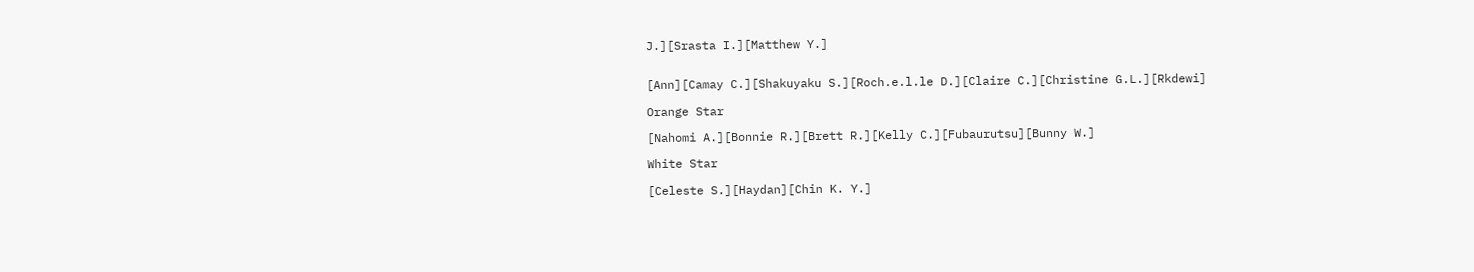J.][Srasta I.][Matthew Y.]


[Ann][Camay C.][Shakuyaku S.][Roch.e.l.le D.][Claire C.][Christine G.L.][Rkdewi]

Orange Star

[Nahomi A.][Bonnie R.][Brett R.][Kelly C.][Fubaurutsu][Bunny W.]

White Star

[Celeste S.][Haydan][Chin K. Y.]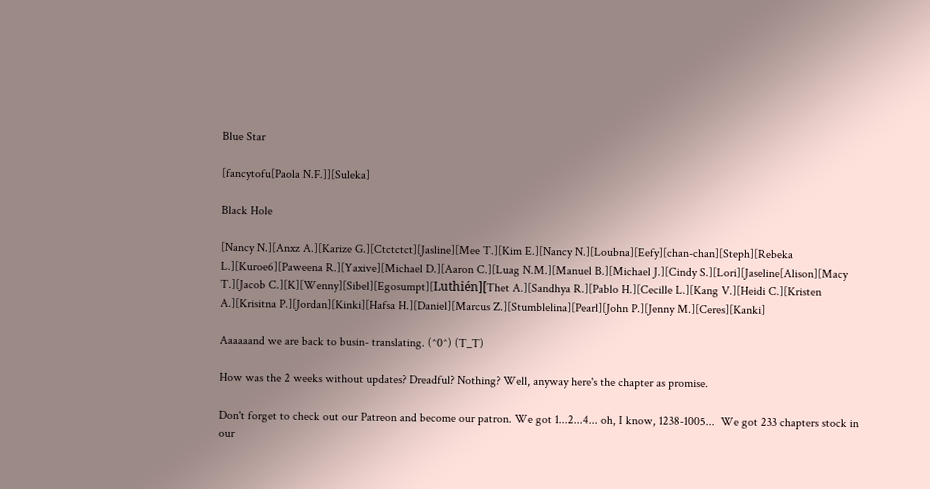Blue Star

[fancytofu[Paola N.F.]][Suleka]

Black Hole

[Nancy N.][Anxz A.][Karize G.][Ctctctct][Jasline][Mee T.][Kim E.][Nancy N.][Loubna][Eefy][chan-chan][Steph][Rebeka L.][Kuroe6][Paweena R.][Yaxive][Michael D.][Aaron C.][Luag N.M.][Manuel B.][Michael J.][Cindy S.][Lori][Jaseline[Alison][Macy T.][Jacob C.][K][Wenny][Sibel][Egosumpt][Luthién][Thet A.][Sandhya R.][Pablo H.][Cecille L.][Kang V.][Heidi C.][Kristen A.][Krisitna P.][Jordan][Kinki][Hafsa H.][Daniel][Marcus Z.][Stumblelina][Pearl][John P.][Jenny M.][Ceres][Kanki]

Aaaaaand we are back to busin- translating. (^0^) (T_T)

How was the 2 weeks without updates? Dreadful? Nothing? Well, anyway here's the chapter as promise.

Don't forget to check out our Patreon and become our patron. We got 1...2...4... oh, I know, 1238-1005...  We got 233 chapters stock in our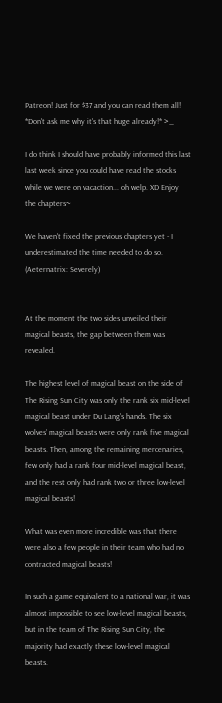Patreon! Just for $37 and you can read them all! *Don't ask me why it's that huge already!* >_

I do think I should have probably informed this last last week since you could have read the stocks while we were on vacaction... oh welp. XD Enjoy the chapters~

We haven't fixed the previous chapters yet - I underestimated the time needed to do so. (Aeternatrix: Severely)


At the moment the two sides unveiled their magical beasts, the gap between them was revealed.

The highest level of magical beast on the side of The Rising Sun City was only the rank six mid-level magical beast under Du Lang's hands. The six wolves’ magical beasts were only rank five magical beasts. Then, among the remaining mercenaries, few only had a rank four mid-level magical beast, and the rest only had rank two or three low-level magical beasts!

What was even more incredible was that there were also a few people in their team who had no contracted magical beasts!

In such a game equivalent to a national war, it was almost impossible to see low-level magical beasts, but in the team of The Rising Sun City, the majority had exactly these low-level magical beasts.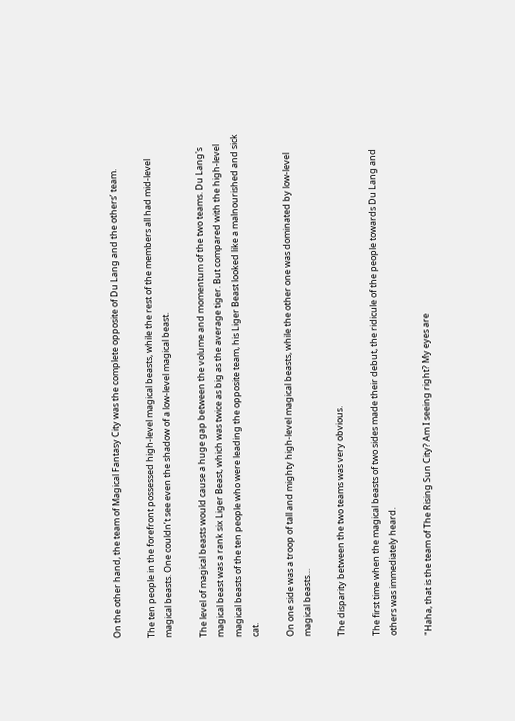On the other hand, the team of Magical Fantasy City was the complete opposite of Du Lang and the others’ team.

The ten people in the forefront possessed high-level magical beasts, while the rest of the members all had mid-level magical beasts. One couldn’t see even the shadow of a low-level magical beast.

The level of magical beasts would cause a huge gap between the volume and momentum of the two teams. Du Lang's magical beast was a rank six Liger Beast, which was twice as big as the average tiger. But compared with the high-level magical beasts of the ten people who were leading the opposite team, his Liger Beast looked like a malnourished and sick cat.

On one side was a troop of tall and mighty high-level magical beasts, while the other one was dominated by low-level magical beasts…

The disparity between the two teams was very obvious.

The first time when the magical beasts of two sides made their debut, the ridicule of the people towards Du Lang and others was immediately heard.

"Haha, that is the team of The Rising Sun City? Am I seeing right? My eyes are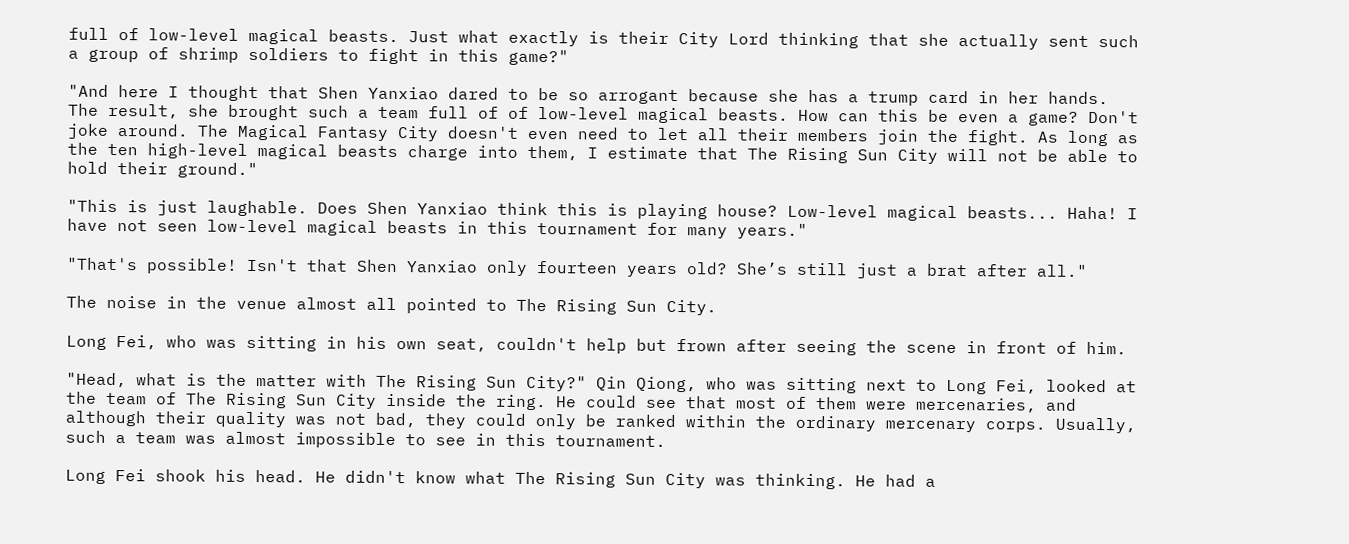full of low-level magical beasts. Just what exactly is their City Lord thinking that she actually sent such a group of shrimp soldiers to fight in this game?"

"And here I thought that Shen Yanxiao dared to be so arrogant because she has a trump card in her hands. The result, she brought such a team full of of low-level magical beasts. How can this be even a game? Don't joke around. The Magical Fantasy City doesn't even need to let all their members join the fight. As long as the ten high-level magical beasts charge into them, I estimate that The Rising Sun City will not be able to hold their ground."

"This is just laughable. Does Shen Yanxiao think this is playing house? Low-level magical beasts... Haha! I have not seen low-level magical beasts in this tournament for many years."

"That's possible! Isn't that Shen Yanxiao only fourteen years old? She’s still just a brat after all."

The noise in the venue almost all pointed to The Rising Sun City.

Long Fei, who was sitting in his own seat, couldn't help but frown after seeing the scene in front of him.

"Head, what is the matter with The Rising Sun City?" Qin Qiong, who was sitting next to Long Fei, looked at the team of The Rising Sun City inside the ring. He could see that most of them were mercenaries, and although their quality was not bad, they could only be ranked within the ordinary mercenary corps. Usually, such a team was almost impossible to see in this tournament.

Long Fei shook his head. He didn't know what The Rising Sun City was thinking. He had a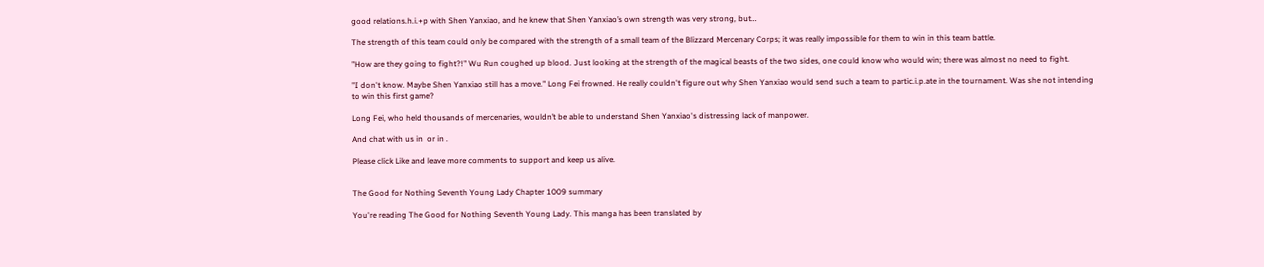good relations.h.i.+p with Shen Yanxiao, and he knew that Shen Yanxiao’s own strength was very strong, but…

The strength of this team could only be compared with the strength of a small team of the Blizzard Mercenary Corps; it was really impossible for them to win in this team battle.

"How are they going to fight?!" Wu Run coughed up blood. Just looking at the strength of the magical beasts of the two sides, one could know who would win; there was almost no need to fight.

"I don't know. Maybe Shen Yanxiao still has a move." Long Fei frowned. He really couldn't figure out why Shen Yanxiao would send such a team to partic.i.p.ate in the tournament. Was she not intending to win this first game?

Long Fei, who held thousands of mercenaries, wouldn’t be able to understand Shen Yanxiao's distressing lack of manpower.

And chat with us in  or in .

Please click Like and leave more comments to support and keep us alive.


The Good for Nothing Seventh Young Lady Chapter 1009 summary

You're reading The Good for Nothing Seventh Young Lady. This manga has been translated by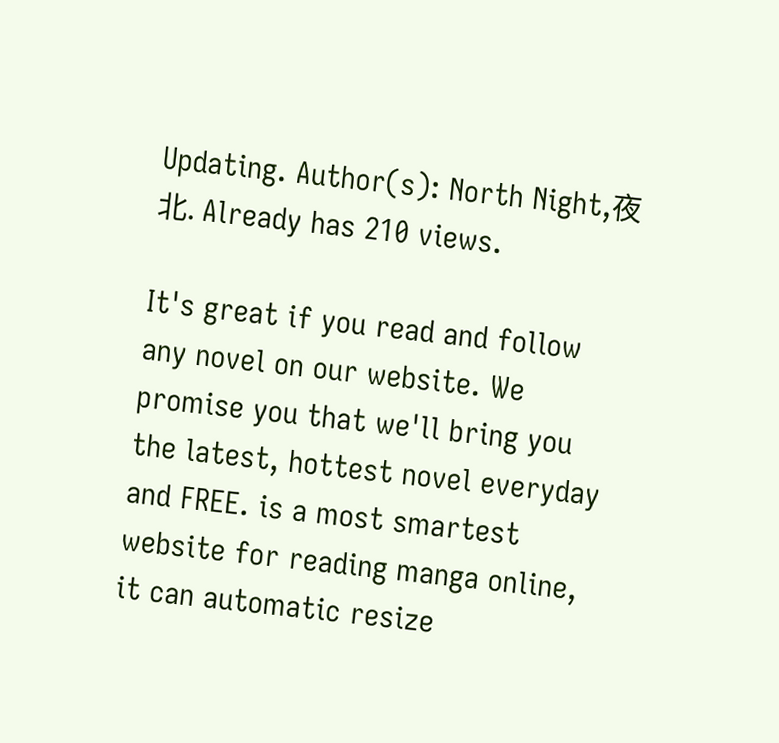Updating. Author(s): North Night,夜北. Already has 210 views.

It's great if you read and follow any novel on our website. We promise you that we'll bring you the latest, hottest novel everyday and FREE. is a most smartest website for reading manga online, it can automatic resize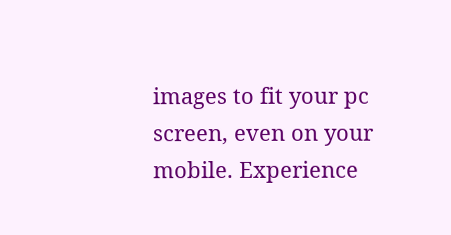images to fit your pc screen, even on your mobile. Experience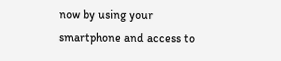now by using your smartphone and access to